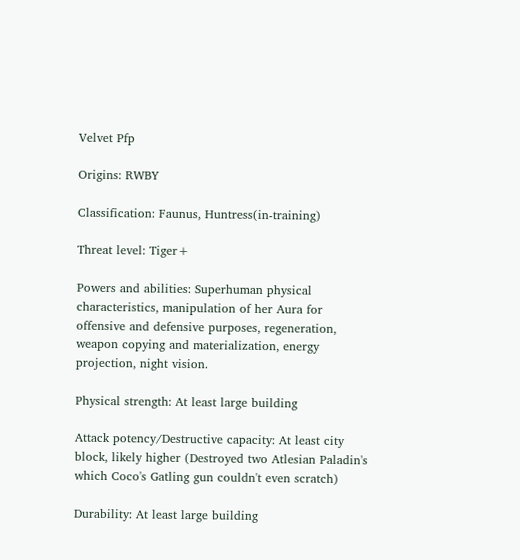Velvet Pfp

Origins: RWBY

Classification: Faunus, Huntress(in-training)

Threat level: Tiger+

Powers and abilities: Superhuman physical characteristics, manipulation of her Aura for offensive and defensive purposes, regeneration, weapon copying and materialization, energy projection, night vision.

Physical strength: At least large building

Attack potency/Destructive capacity: At least city block, likely higher (Destroyed two Atlesian Paladin's which Coco's Gatling gun couldn't even scratch)

Durability: At least large building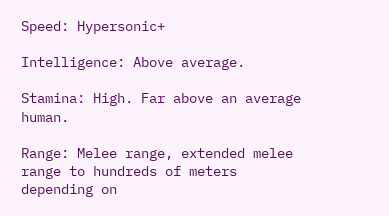Speed: Hypersonic+

Intelligence: Above average.

Stamina: High. Far above an average human.

Range: Melee range, extended melee range to hundreds of meters depending on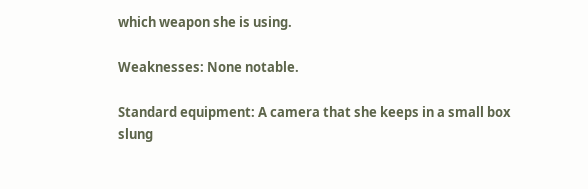which weapon she is using.

Weaknesses: None notable.

Standard equipment: A camera that she keeps in a small box slung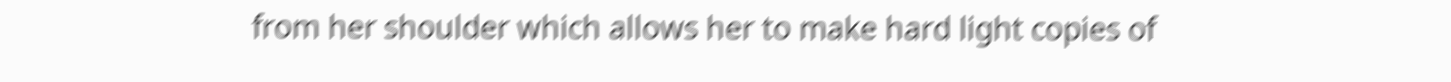from her shoulder which allows her to make hard light copies of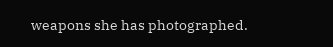weapons she has photographed.